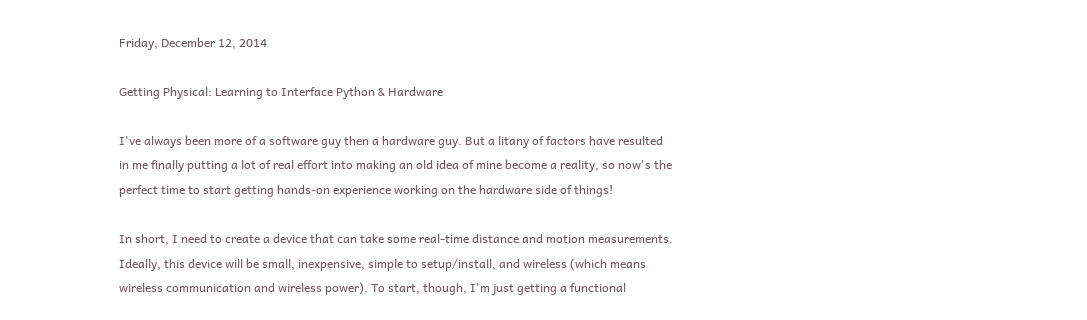Friday, December 12, 2014

Getting Physical: Learning to Interface Python & Hardware

I've always been more of a software guy then a hardware guy. But a litany of factors have resulted in me finally putting a lot of real effort into making an old idea of mine become a reality, so now's the perfect time to start getting hands-on experience working on the hardware side of things!

In short, I need to create a device that can take some real-time distance and motion measurements. Ideally, this device will be small, inexpensive, simple to setup/install, and wireless (which means wireless communication and wireless power). To start, though, I'm just getting a functional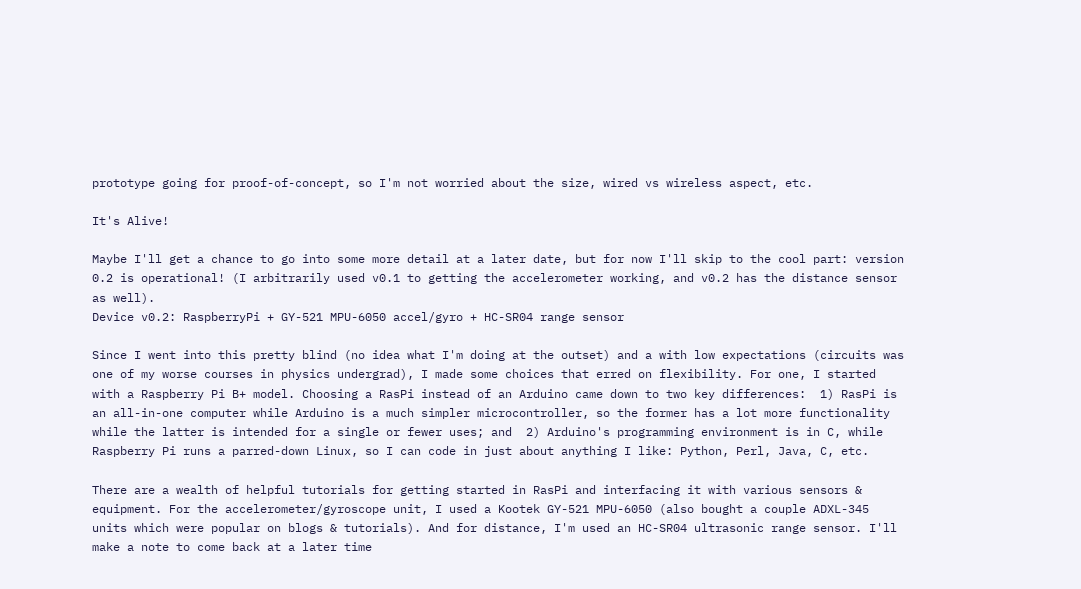prototype going for proof-of-concept, so I'm not worried about the size, wired vs wireless aspect, etc.

It's Alive!

Maybe I'll get a chance to go into some more detail at a later date, but for now I'll skip to the cool part: version 0.2 is operational! (I arbitrarily used v0.1 to getting the accelerometer working, and v0.2 has the distance sensor as well).
Device v0.2: RaspberryPi + GY-521 MPU-6050 accel/gyro + HC-SR04 range sensor

Since I went into this pretty blind (no idea what I'm doing at the outset) and a with low expectations (circuits was one of my worse courses in physics undergrad), I made some choices that erred on flexibility. For one, I started with a Raspberry Pi B+ model. Choosing a RasPi instead of an Arduino came down to two key differences:  1) RasPi is an all-in-one computer while Arduino is a much simpler microcontroller, so the former has a lot more functionality while the latter is intended for a single or fewer uses; and  2) Arduino's programming environment is in C, while Raspberry Pi runs a parred-down Linux, so I can code in just about anything I like: Python, Perl, Java, C, etc.

There are a wealth of helpful tutorials for getting started in RasPi and interfacing it with various sensors & equipment. For the accelerometer/gyroscope unit, I used a Kootek GY-521 MPU-6050 (also bought a couple ADXL-345 units which were popular on blogs & tutorials). And for distance, I'm used an HC-SR04 ultrasonic range sensor. I'll make a note to come back at a later time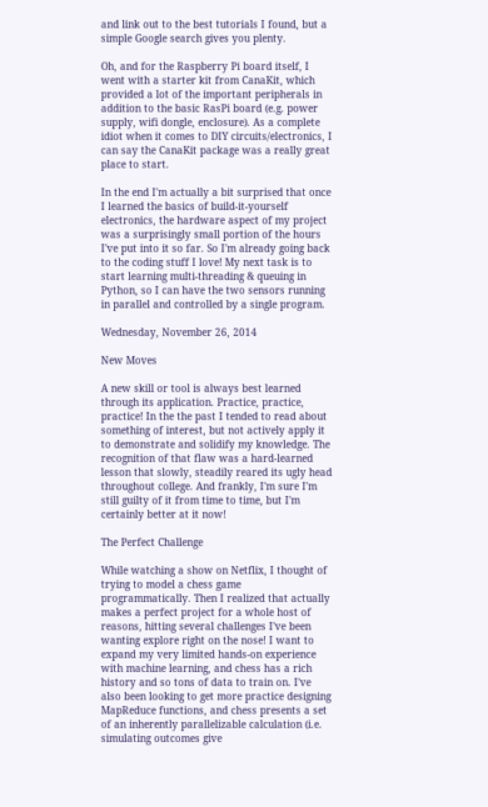and link out to the best tutorials I found, but a simple Google search gives you plenty.

Oh, and for the Raspberry Pi board itself, I went with a starter kit from CanaKit, which provided a lot of the important peripherals in addition to the basic RasPi board (e.g. power supply, wifi dongle, enclosure). As a complete idiot when it comes to DIY circuits/electronics, I can say the CanaKit package was a really great place to start.

In the end I'm actually a bit surprised that once I learned the basics of build-it-yourself electronics, the hardware aspect of my project was a surprisingly small portion of the hours I've put into it so far. So I'm already going back to the coding stuff I love! My next task is to start learning multi-threading & queuing in Python, so I can have the two sensors running in parallel and controlled by a single program.

Wednesday, November 26, 2014

New Moves

A new skill or tool is always best learned through its application. Practice, practice, practice! In the the past I tended to read about something of interest, but not actively apply it to demonstrate and solidify my knowledge. The recognition of that flaw was a hard-learned lesson that slowly, steadily reared its ugly head throughout college. And frankly, I'm sure I'm still guilty of it from time to time, but I'm certainly better at it now!

The Perfect Challenge

While watching a show on Netflix, I thought of trying to model a chess game programmatically. Then I realized that actually makes a perfect project for a whole host of reasons, hitting several challenges I've been wanting explore right on the nose! I want to expand my very limited hands-on experience with machine learning, and chess has a rich history and so tons of data to train on. I've also been looking to get more practice designing MapReduce functions, and chess presents a set of an inherently parallelizable calculation (i.e. simulating outcomes give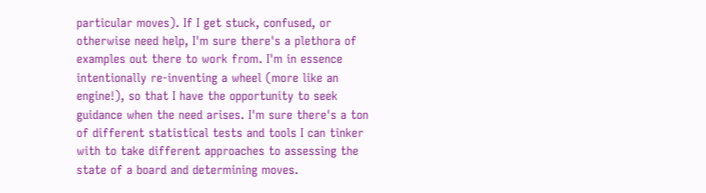particular moves). If I get stuck, confused, or otherwise need help, I'm sure there's a plethora of examples out there to work from. I'm in essence intentionally re-inventing a wheel (more like an engine!), so that I have the opportunity to seek guidance when the need arises. I'm sure there's a ton of different statistical tests and tools I can tinker with to take different approaches to assessing the state of a board and determining moves.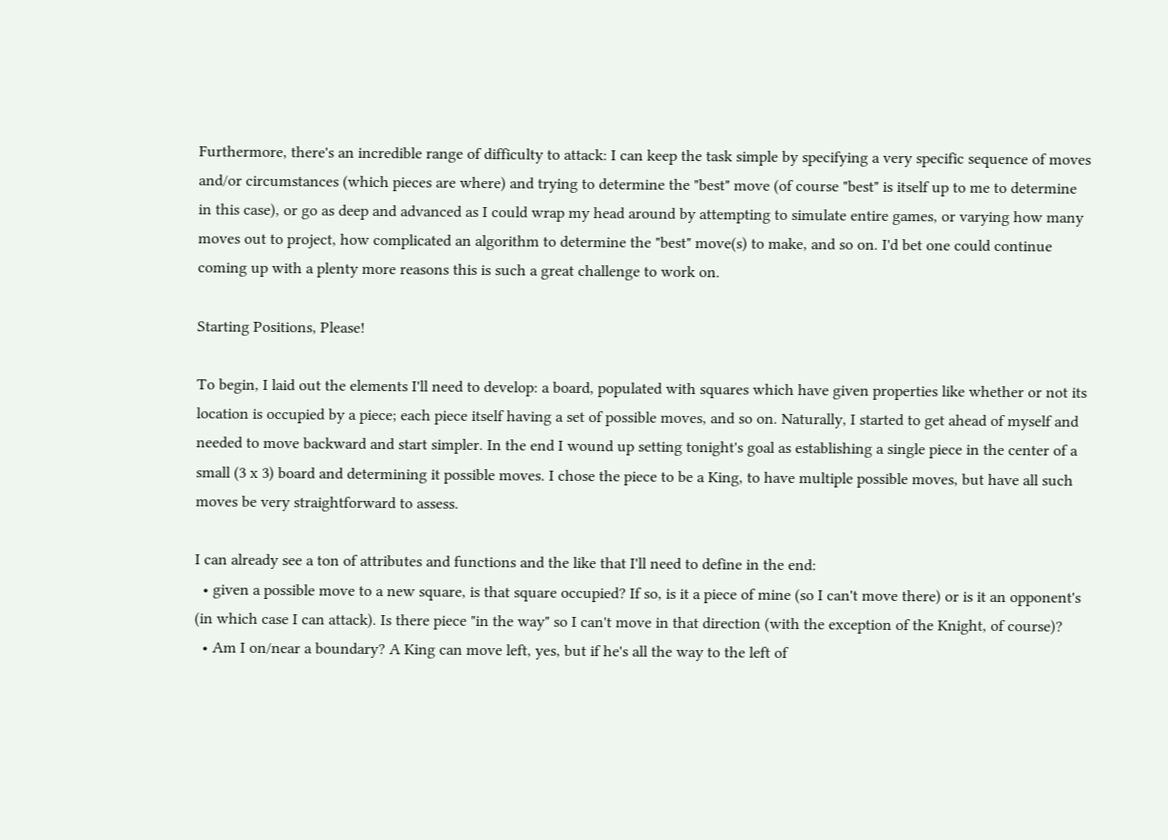Furthermore, there's an incredible range of difficulty to attack: I can keep the task simple by specifying a very specific sequence of moves and/or circumstances (which pieces are where) and trying to determine the "best" move (of course "best" is itself up to me to determine in this case), or go as deep and advanced as I could wrap my head around by attempting to simulate entire games, or varying how many moves out to project, how complicated an algorithm to determine the "best" move(s) to make, and so on. I'd bet one could continue coming up with a plenty more reasons this is such a great challenge to work on.

Starting Positions, Please!

To begin, I laid out the elements I'll need to develop: a board, populated with squares which have given properties like whether or not its location is occupied by a piece; each piece itself having a set of possible moves, and so on. Naturally, I started to get ahead of myself and needed to move backward and start simpler. In the end I wound up setting tonight's goal as establishing a single piece in the center of a small (3 x 3) board and determining it possible moves. I chose the piece to be a King, to have multiple possible moves, but have all such moves be very straightforward to assess.

I can already see a ton of attributes and functions and the like that I'll need to define in the end:
  • given a possible move to a new square, is that square occupied? If so, is it a piece of mine (so I can't move there) or is it an opponent's (in which case I can attack). Is there piece "in the way" so I can't move in that direction (with the exception of the Knight, of course)?
  • Am I on/near a boundary? A King can move left, yes, but if he's all the way to the left of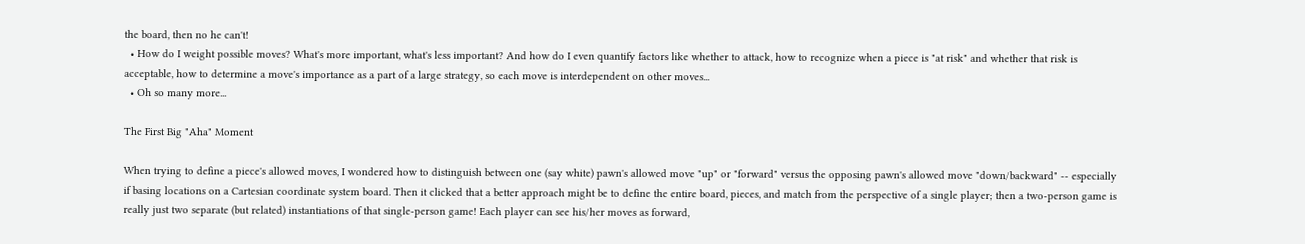the board, then no he can't!
  • How do I weight possible moves? What's more important, what's less important? And how do I even quantify factors like whether to attack, how to recognize when a piece is "at risk" and whether that risk is acceptable, how to determine a move's importance as a part of a large strategy, so each move is interdependent on other moves...
  • Oh so many more...

The First Big "Aha" Moment

When trying to define a piece's allowed moves, I wondered how to distinguish between one (say white) pawn's allowed move "up" or "forward" versus the opposing pawn's allowed move "down/backward" -- especially if basing locations on a Cartesian coordinate system board. Then it clicked that a better approach might be to define the entire board, pieces, and match from the perspective of a single player; then a two-person game is really just two separate (but related) instantiations of that single-person game! Each player can see his/her moves as forward,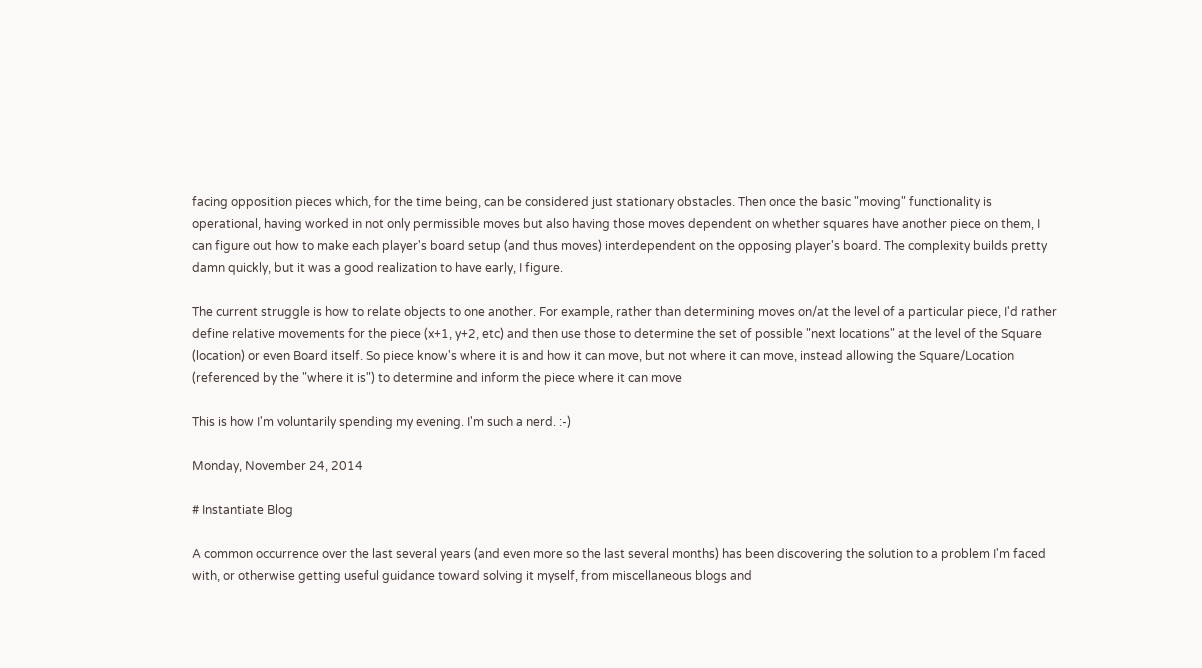facing opposition pieces which, for the time being, can be considered just stationary obstacles. Then once the basic "moving" functionality is operational, having worked in not only permissible moves but also having those moves dependent on whether squares have another piece on them, I can figure out how to make each player's board setup (and thus moves) interdependent on the opposing player's board. The complexity builds pretty damn quickly, but it was a good realization to have early, I figure.

The current struggle is how to relate objects to one another. For example, rather than determining moves on/at the level of a particular piece, I'd rather define relative movements for the piece (x+1, y+2, etc) and then use those to determine the set of possible "next locations" at the level of the Square (location) or even Board itself. So piece know's where it is and how it can move, but not where it can move, instead allowing the Square/Location (referenced by the "where it is") to determine and inform the piece where it can move

This is how I'm voluntarily spending my evening. I'm such a nerd. :-)

Monday, November 24, 2014

# Instantiate Blog

A common occurrence over the last several years (and even more so the last several months) has been discovering the solution to a problem I'm faced with, or otherwise getting useful guidance toward solving it myself, from miscellaneous blogs and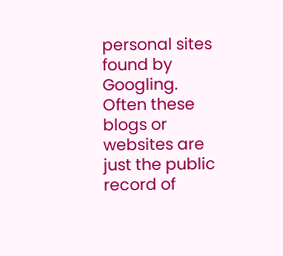personal sites found by Googling. Often these blogs or websites are just the public record of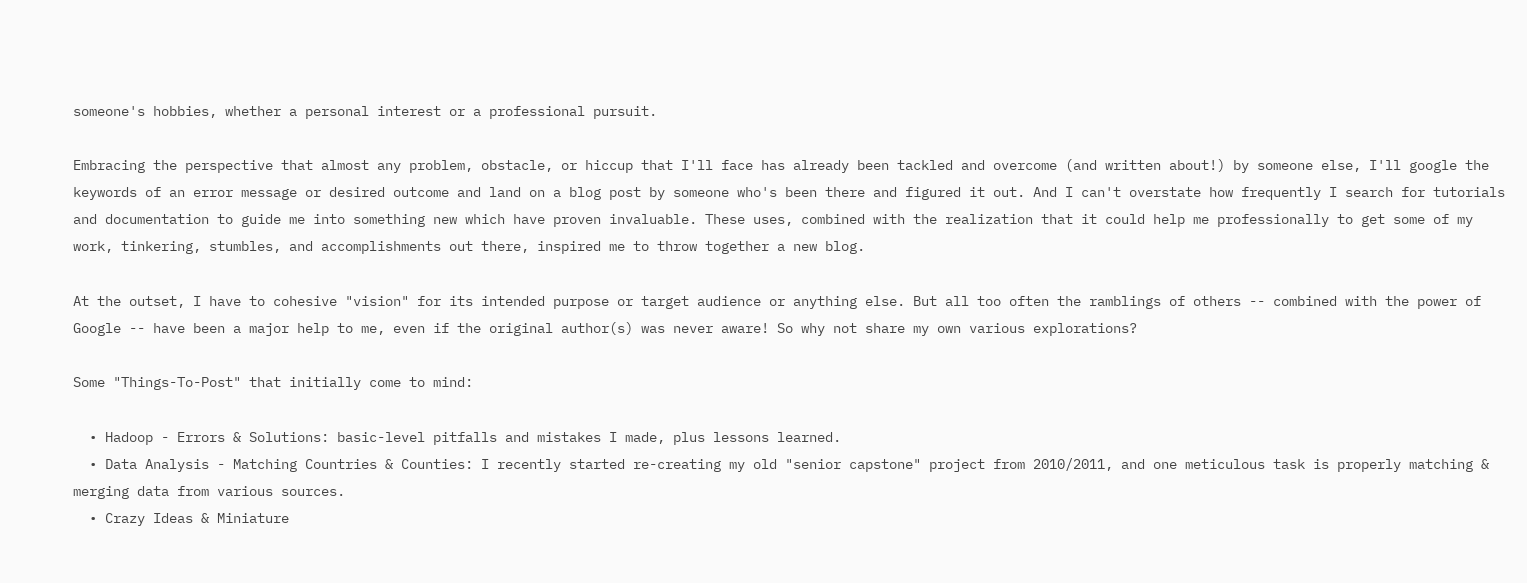someone's hobbies, whether a personal interest or a professional pursuit.

Embracing the perspective that almost any problem, obstacle, or hiccup that I'll face has already been tackled and overcome (and written about!) by someone else, I'll google the keywords of an error message or desired outcome and land on a blog post by someone who's been there and figured it out. And I can't overstate how frequently I search for tutorials and documentation to guide me into something new which have proven invaluable. These uses, combined with the realization that it could help me professionally to get some of my work, tinkering, stumbles, and accomplishments out there, inspired me to throw together a new blog.

At the outset, I have to cohesive "vision" for its intended purpose or target audience or anything else. But all too often the ramblings of others -- combined with the power of Google -- have been a major help to me, even if the original author(s) was never aware! So why not share my own various explorations?

Some "Things-To-Post" that initially come to mind:

  • Hadoop - Errors & Solutions: basic-level pitfalls and mistakes I made, plus lessons learned.
  • Data Analysis - Matching Countries & Counties: I recently started re-creating my old "senior capstone" project from 2010/2011, and one meticulous task is properly matching & merging data from various sources.
  • Crazy Ideas & Miniature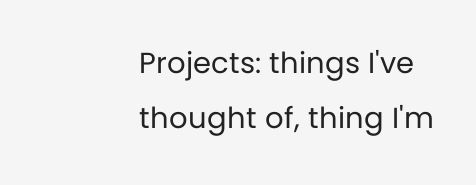Projects: things I've thought of, thing I'm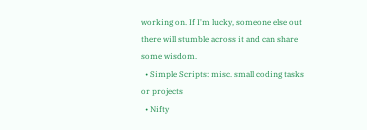working on. If I'm lucky, someone else out there will stumble across it and can share some wisdom.
  • Simple Scripts: misc. small coding tasks or projects
  • Nifty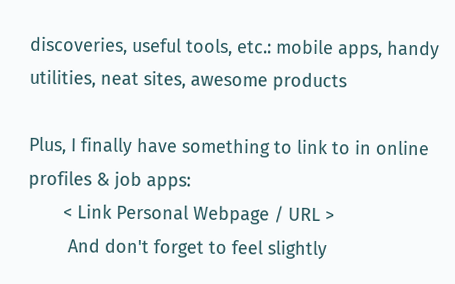discoveries, useful tools, etc.: mobile apps, handy utilities, neat sites, awesome products

Plus, I finally have something to link to in online profiles & job apps:
       < Link Personal Webpage / URL >
        And don't forget to feel slightly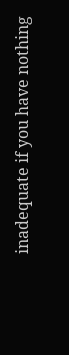inadequate if you have nothing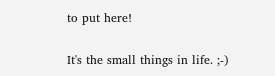to put here!

It's the small things in life. ;-)